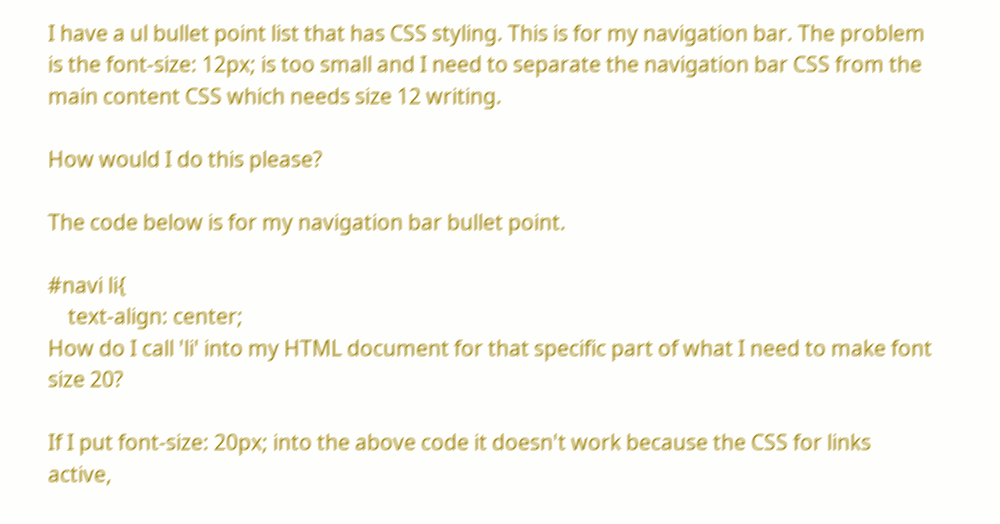I have a ul bullet point list that has CSS styling. This is for my navigation bar. The problem is the font-size: 12px; is too small and I need to separate the navigation bar CSS from the main content CSS which needs size 12 writing.

How would I do this please?

The code below is for my navigation bar bullet point.

#navi li{
    text-align: center;
How do I call 'li' into my HTML document for that specific part of what I need to make font size 20?

If I put font-size: 20px; into the above code it doesn't work because the CSS for links active,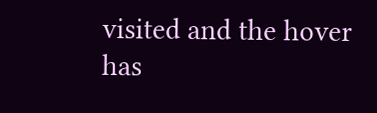visited and the hover has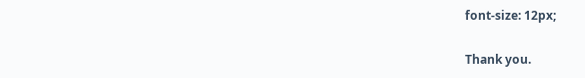font-size: 12px;

Thank you.